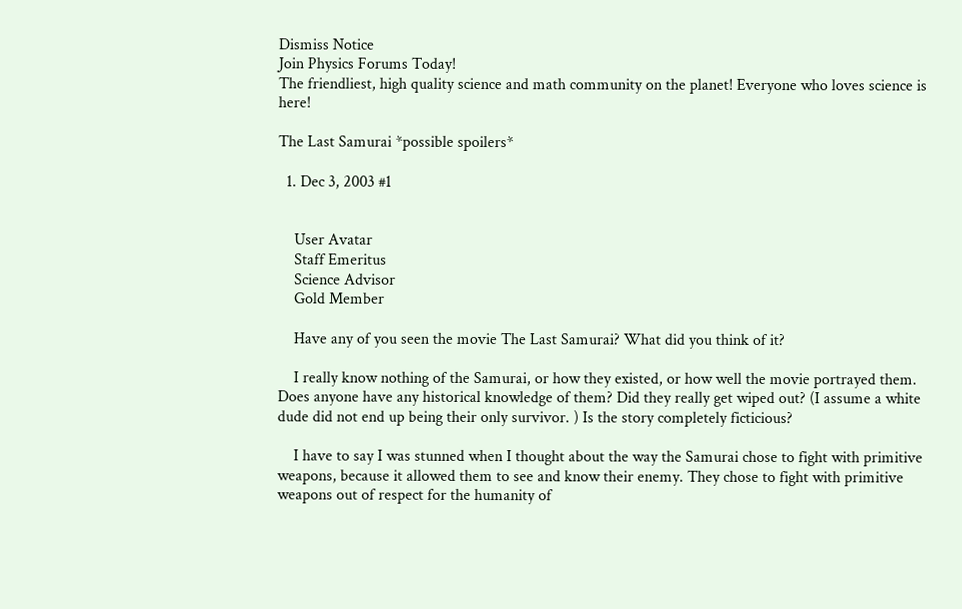Dismiss Notice
Join Physics Forums Today!
The friendliest, high quality science and math community on the planet! Everyone who loves science is here!

The Last Samurai *possible spoilers*

  1. Dec 3, 2003 #1


    User Avatar
    Staff Emeritus
    Science Advisor
    Gold Member

    Have any of you seen the movie The Last Samurai? What did you think of it?

    I really know nothing of the Samurai, or how they existed, or how well the movie portrayed them. Does anyone have any historical knowledge of them? Did they really get wiped out? (I assume a white dude did not end up being their only survivor. ) Is the story completely ficticious?

    I have to say I was stunned when I thought about the way the Samurai chose to fight with primitive weapons, because it allowed them to see and know their enemy. They chose to fight with primitive weapons out of respect for the humanity of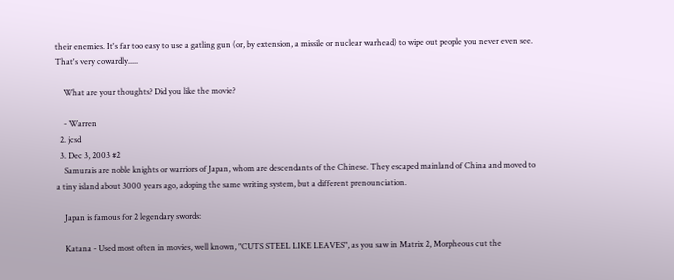their enemies. It's far too easy to use a gatling gun (or, by extension, a missile or nuclear warhead) to wipe out people you never even see. That's very cowardly.....

    What are your thoughts? Did you like the movie?

    - Warren
  2. jcsd
  3. Dec 3, 2003 #2
    Samurais are noble knights or warriors of Japan, whom are descendants of the Chinese. They escaped mainland of China and moved to a tiny island about 3000 years ago, adoping the same writing system, but a different prenounciation.

    Japan is famous for 2 legendary swords:

    Katana - Used most often in movies, well known, "CUTS STEEL LIKE LEAVES", as you saw in Matrix 2, Morpheous cut the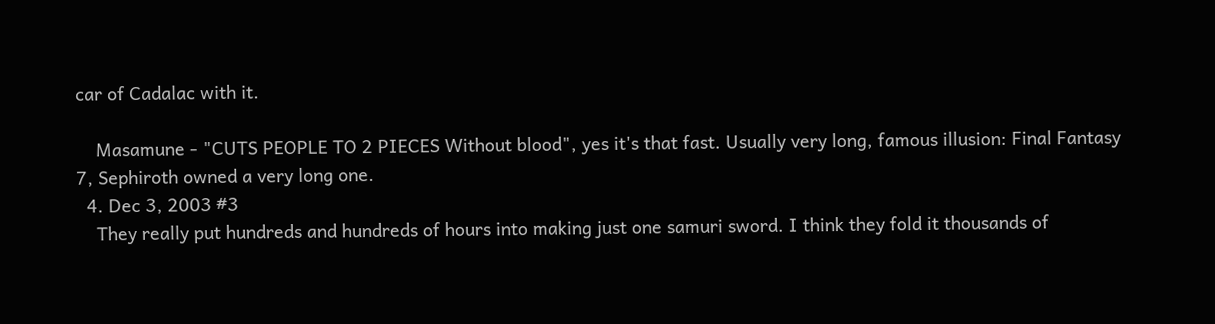car of Cadalac with it.

    Masamune - "CUTS PEOPLE TO 2 PIECES Without blood", yes it's that fast. Usually very long, famous illusion: Final Fantasy 7, Sephiroth owned a very long one.
  4. Dec 3, 2003 #3
    They really put hundreds and hundreds of hours into making just one samuri sword. I think they fold it thousands of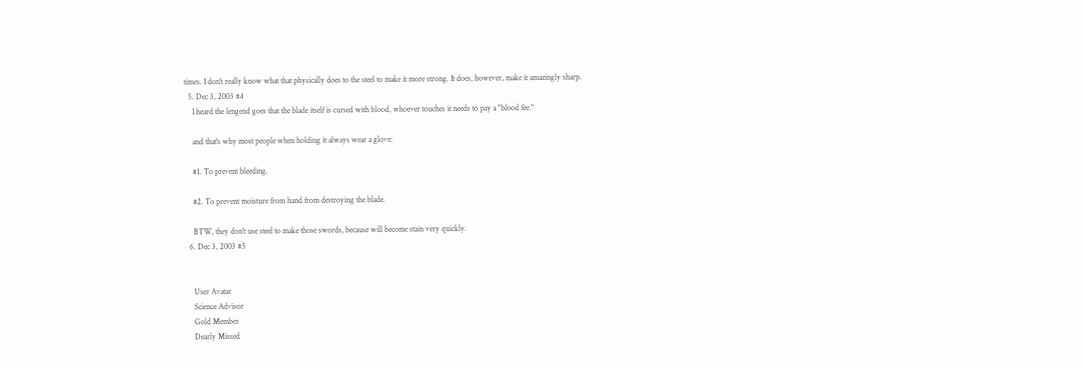times. I don't really know what that physically does to the steel to make it more strong. It does, however, make it amazingly sharp.
  5. Dec 3, 2003 #4
    I heard the lengend goes that the blade itself is cursed with blood, whoever touches it needs to pay a "blood fee."

    and that's why most people when holding it always wear a glove:

    #1. To prevent bleeding.

    #2. To prevent moisture from hand from destroying the blade.

    BTW, they don't use steel to make those swords, because will become stain very quickly.
  6. Dec 3, 2003 #5


    User Avatar
    Science Advisor
    Gold Member
    Dearly Missed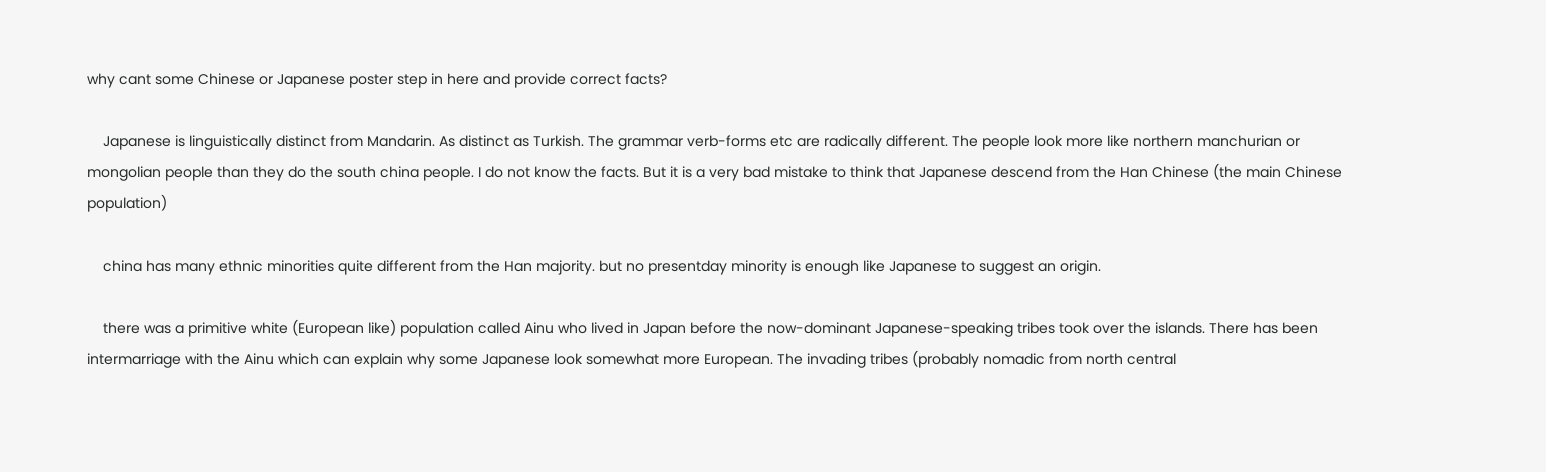why cant some Chinese or Japanese poster step in here and provide correct facts?

    Japanese is linguistically distinct from Mandarin. As distinct as Turkish. The grammar verb-forms etc are radically different. The people look more like northern manchurian or mongolian people than they do the south china people. I do not know the facts. But it is a very bad mistake to think that Japanese descend from the Han Chinese (the main Chinese population)

    china has many ethnic minorities quite different from the Han majority. but no presentday minority is enough like Japanese to suggest an origin.

    there was a primitive white (European like) population called Ainu who lived in Japan before the now-dominant Japanese-speaking tribes took over the islands. There has been intermarriage with the Ainu which can explain why some Japanese look somewhat more European. The invading tribes (probably nomadic from north central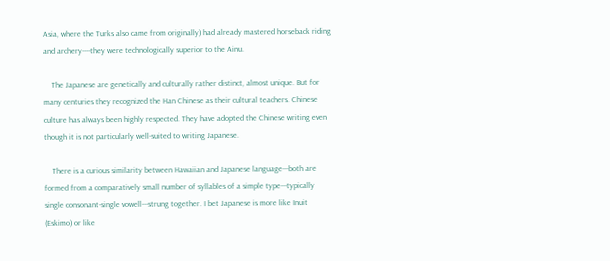Asia, where the Turks also came from originally) had already mastered horseback riding and archery----they were technologically superior to the Ainu.

    The Japanese are genetically and culturally rather distinct, almost unique. But for many centuries they recognized the Han Chinese as their cultural teachers. Chinese culture has always been highly respected. They have adopted the Chinese writing even though it is not particularly well-suited to writing Japanese.

    There is a curious similarity between Hawaiian and Japanese language---both are formed from a comparatively small number of syllables of a simple type---typically single consonant-single vowell---strung together. I bet Japanese is more like Inuit (Eskimo) or like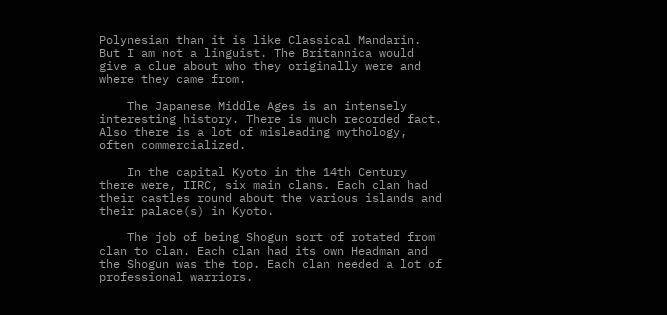Polynesian than it is like Classical Mandarin. But I am not a linguist. The Britannica would give a clue about who they originally were and where they came from.

    The Japanese Middle Ages is an intensely interesting history. There is much recorded fact. Also there is a lot of misleading mythology, often commercialized.

    In the capital Kyoto in the 14th Century there were, IIRC, six main clans. Each clan had their castles round about the various islands and their palace(s) in Kyoto.

    The job of being Shogun sort of rotated from clan to clan. Each clan had its own Headman and the Shogun was the top. Each clan needed a lot of professional warriors.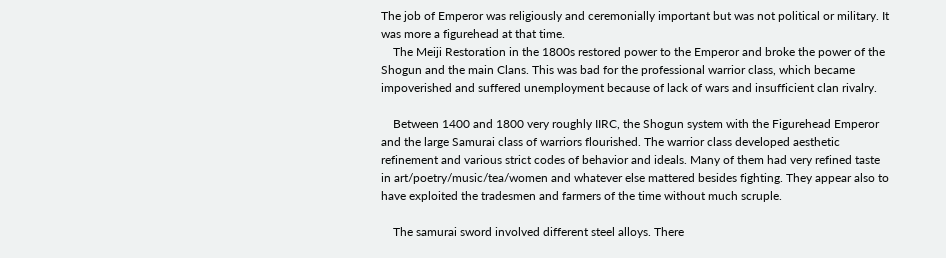The job of Emperor was religiously and ceremonially important but was not political or military. It was more a figurehead at that time.
    The Meiji Restoration in the 1800s restored power to the Emperor and broke the power of the Shogun and the main Clans. This was bad for the professional warrior class, which became impoverished and suffered unemployment because of lack of wars and insufficient clan rivalry.

    Between 1400 and 1800 very roughly IIRC, the Shogun system with the Figurehead Emperor and the large Samurai class of warriors flourished. The warrior class developed aesthetic refinement and various strict codes of behavior and ideals. Many of them had very refined taste in art/poetry/music/tea/women and whatever else mattered besides fighting. They appear also to have exploited the tradesmen and farmers of the time without much scruple.

    The samurai sword involved different steel alloys. There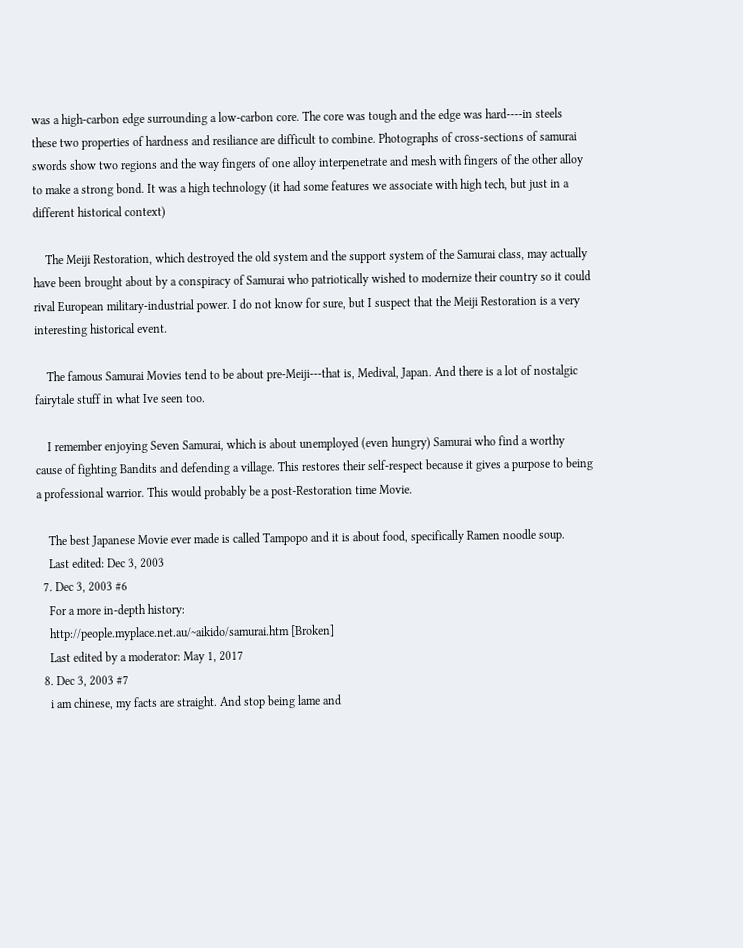was a high-carbon edge surrounding a low-carbon core. The core was tough and the edge was hard----in steels these two properties of hardness and resiliance are difficult to combine. Photographs of cross-sections of samurai swords show two regions and the way fingers of one alloy interpenetrate and mesh with fingers of the other alloy to make a strong bond. It was a high technology (it had some features we associate with high tech, but just in a different historical context)

    The Meiji Restoration, which destroyed the old system and the support system of the Samurai class, may actually have been brought about by a conspiracy of Samurai who patriotically wished to modernize their country so it could rival European military-industrial power. I do not know for sure, but I suspect that the Meiji Restoration is a very interesting historical event.

    The famous Samurai Movies tend to be about pre-Meiji---that is, Medival, Japan. And there is a lot of nostalgic fairytale stuff in what Ive seen too.

    I remember enjoying Seven Samurai, which is about unemployed (even hungry) Samurai who find a worthy cause of fighting Bandits and defending a village. This restores their self-respect because it gives a purpose to being a professional warrior. This would probably be a post-Restoration time Movie.

    The best Japanese Movie ever made is called Tampopo and it is about food, specifically Ramen noodle soup.
    Last edited: Dec 3, 2003
  7. Dec 3, 2003 #6
    For a more in-depth history:
    http://people.myplace.net.au/~aikido/samurai.htm [Broken]
    Last edited by a moderator: May 1, 2017
  8. Dec 3, 2003 #7
    i am chinese, my facts are straight. And stop being lame and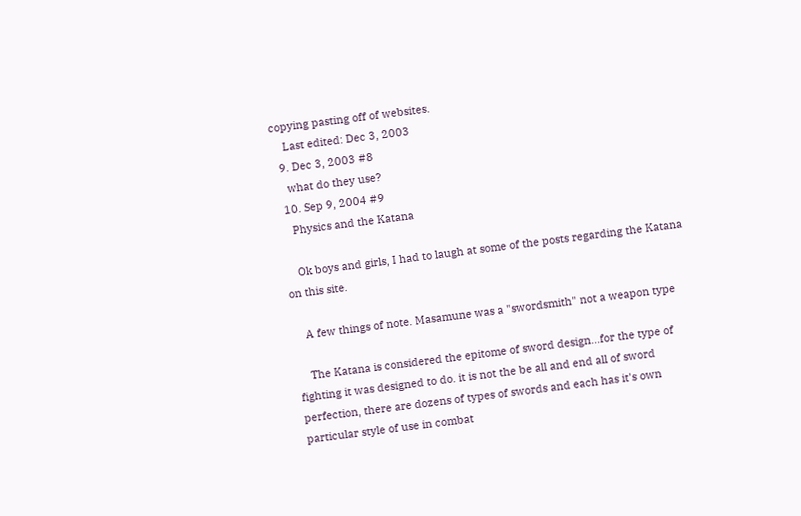copying pasting off of websites.
    Last edited: Dec 3, 2003
  9. Dec 3, 2003 #8
    what do they use?
  10. Sep 9, 2004 #9
    Physics and the Katana

    Ok boys and girls, I had to laugh at some of the posts regarding the Katana on this site.

    A few things of note. Masamune was a "swordsmith" not a weapon type

    The Katana is considered the epitome of sword design...for the type of fighting it was designed to do. it is not the be all and end all of sword perfection, there are dozens of types of swords and each has it's own particular style of use in combat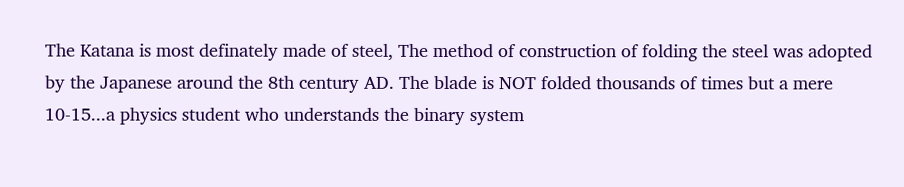The Katana is most definately made of steel, The method of construction of folding the steel was adopted by the Japanese around the 8th century AD. The blade is NOT folded thousands of times but a mere 10-15...a physics student who understands the binary system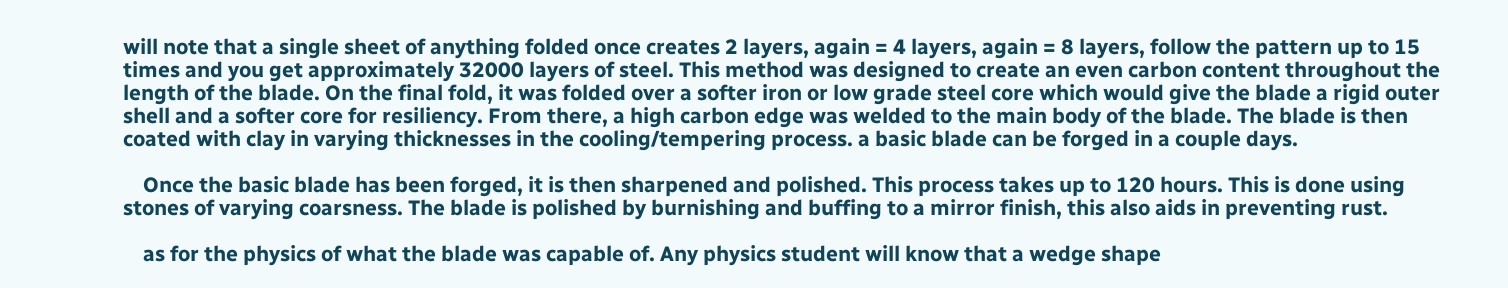will note that a single sheet of anything folded once creates 2 layers, again = 4 layers, again = 8 layers, follow the pattern up to 15 times and you get approximately 32000 layers of steel. This method was designed to create an even carbon content throughout the length of the blade. On the final fold, it was folded over a softer iron or low grade steel core which would give the blade a rigid outer shell and a softer core for resiliency. From there, a high carbon edge was welded to the main body of the blade. The blade is then coated with clay in varying thicknesses in the cooling/tempering process. a basic blade can be forged in a couple days.

    Once the basic blade has been forged, it is then sharpened and polished. This process takes up to 120 hours. This is done using stones of varying coarsness. The blade is polished by burnishing and buffing to a mirror finish, this also aids in preventing rust.

    as for the physics of what the blade was capable of. Any physics student will know that a wedge shape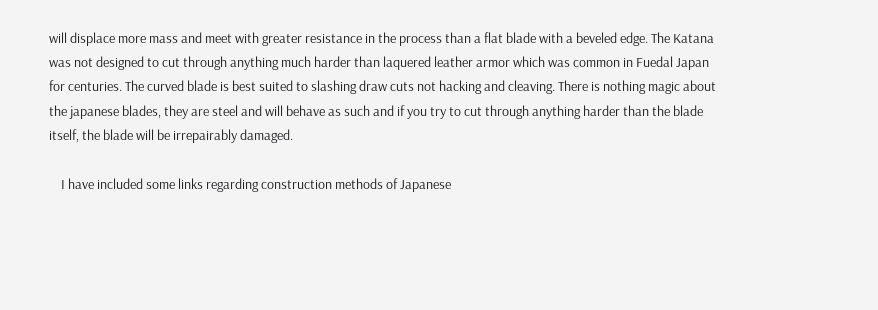will displace more mass and meet with greater resistance in the process than a flat blade with a beveled edge. The Katana was not designed to cut through anything much harder than laquered leather armor which was common in Fuedal Japan for centuries. The curved blade is best suited to slashing draw cuts not hacking and cleaving. There is nothing magic about the japanese blades, they are steel and will behave as such and if you try to cut through anything harder than the blade itself, the blade will be irrepairably damaged.

    I have included some links regarding construction methods of Japanese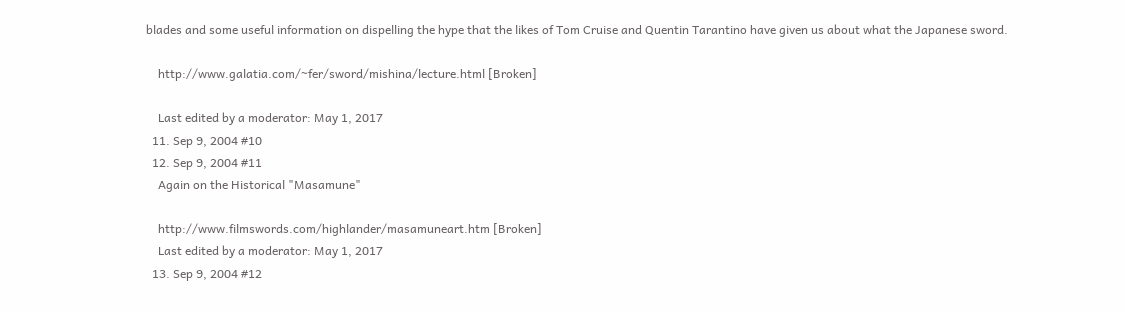blades and some useful information on dispelling the hype that the likes of Tom Cruise and Quentin Tarantino have given us about what the Japanese sword.

    http://www.galatia.com/~fer/sword/mishina/lecture.html [Broken]

    Last edited by a moderator: May 1, 2017
  11. Sep 9, 2004 #10
  12. Sep 9, 2004 #11
    Again on the Historical "Masamune"

    http://www.filmswords.com/highlander/masamuneart.htm [Broken]
    Last edited by a moderator: May 1, 2017
  13. Sep 9, 2004 #12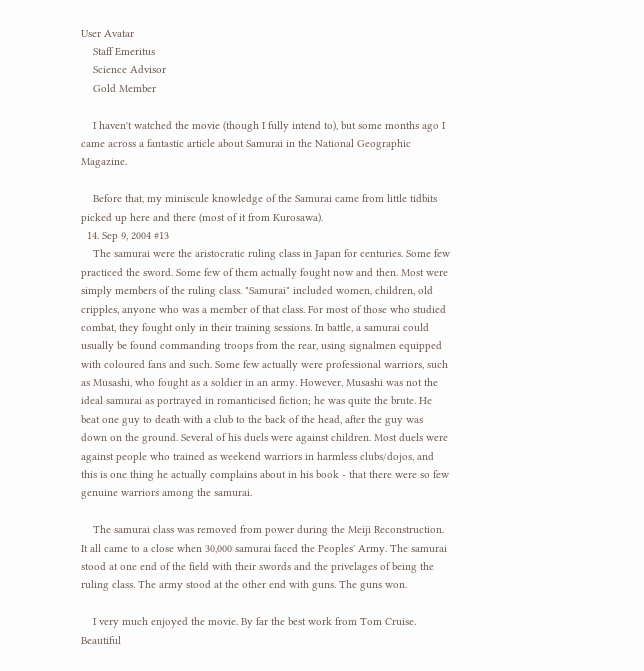User Avatar
    Staff Emeritus
    Science Advisor
    Gold Member

    I haven't watched the movie (though I fully intend to), but some months ago I came across a fantastic article about Samurai in the National Geographic Magazine.

    Before that, my miniscule knowledge of the Samurai came from little tidbits picked up here and there (most of it from Kurosawa).
  14. Sep 9, 2004 #13
    The samurai were the aristocratic ruling class in Japan for centuries. Some few practiced the sword. Some few of them actually fought now and then. Most were simply members of the ruling class. "Samurai" included women, children, old cripples, anyone who was a member of that class. For most of those who studied combat, they fought only in their training sessions. In battle, a samurai could usually be found commanding troops from the rear, using signalmen equipped with coloured fans and such. Some few actually were professional warriors, such as Musashi, who fought as a soldier in an army. However, Musashi was not the ideal samurai as portrayed in romanticised fiction; he was quite the brute. He beat one guy to death with a club to the back of the head, after the guy was down on the ground. Several of his duels were against children. Most duels were against people who trained as weekend warriors in harmless clubs/dojos, and this is one thing he actually complains about in his book - that there were so few genuine warriors among the samurai.

    The samurai class was removed from power during the Meiji Reconstruction. It all came to a close when 30,000 samurai faced the Peoples' Army. The samurai stood at one end of the field with their swords and the privelages of being the ruling class. The army stood at the other end with guns. The guns won.

    I very much enjoyed the movie. By far the best work from Tom Cruise. Beautiful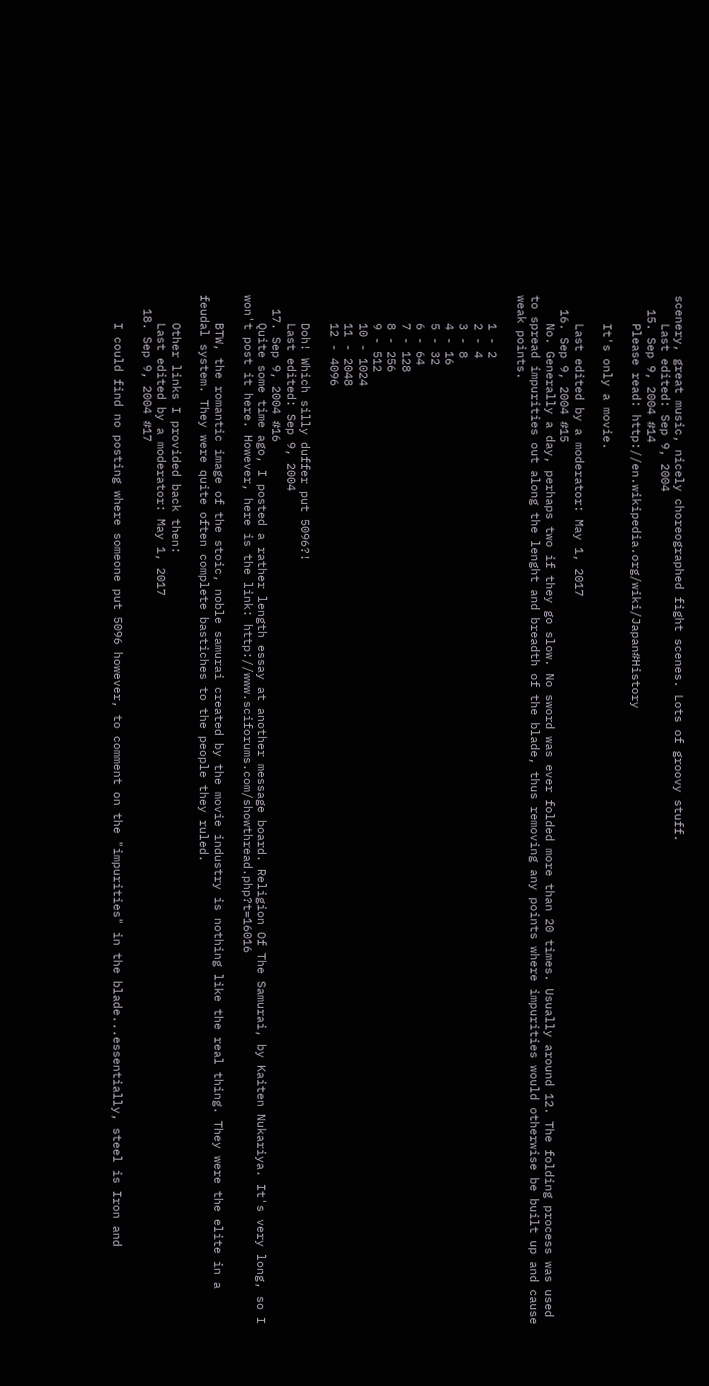scenery, great music, nicely choreographed fight scenes. Lots of groovy stuff.
    Last edited: Sep 9, 2004
  15. Sep 9, 2004 #14
    Please read: http://en.wikipedia.org/wiki/Japan#History

    It's only a movie.

    Last edited by a moderator: May 1, 2017
  16. Sep 9, 2004 #15
    No. Generally a day, perhaps two if they go slow. No sword was ever folded more than 20 times. Usually around 12. The folding process was used to spread impurities out along the lenght and breadth of the blade, thus removing any points where impurities would otherwise be built up and cause weak points.

    1 - 2
    2 - 4
    3 - 8
    4 - 16
    5 - 32
    6 - 64
    7 - 128
    8 - 256
    9 - 512
    10 - 1024
    11 - 2048
    12 - 4096

    Doh! Which silly duffer put 5096?!
    Last edited: Sep 9, 2004
  17. Sep 9, 2004 #16
    Quite some time ago, I posted a rather length essay at another message board. Religion Of The Samurai, by Kaiten Nukariya. It's very long, so I won't post it here. However, here is the link: http://www.sciforums.com/showthread.php?t=16016

    BTW, the romantic image of the stoic, noble samurai created by the movie industry is nothing like the real thing. They were the elite in a feudal system. They were quite often complete bastiches to the people they ruled.

    Other links I provided back then:
    Last edited by a moderator: May 1, 2017
  18. Sep 9, 2004 #17

    I could find no posting where someone put 5096 however, to comment on the "impurities" in the blade...essentially, steel is Iron and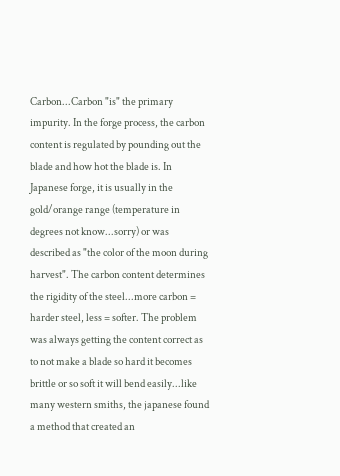Carbon...Carbon "is" the primary impurity. In the forge process, the carbon content is regulated by pounding out the blade and how hot the blade is. In Japanese forge, it is usually in the gold/orange range (temperature in degrees not know...sorry) or was described as "the color of the moon during harvest". The carbon content determines the rigidity of the steel...more carbon = harder steel, less = softer. The problem was always getting the content correct as to not make a blade so hard it becomes brittle or so soft it will bend easily...like many western smiths, the japanese found a method that created an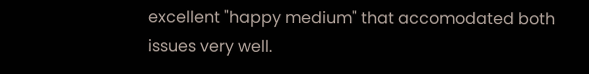excellent "happy medium" that accomodated both issues very well.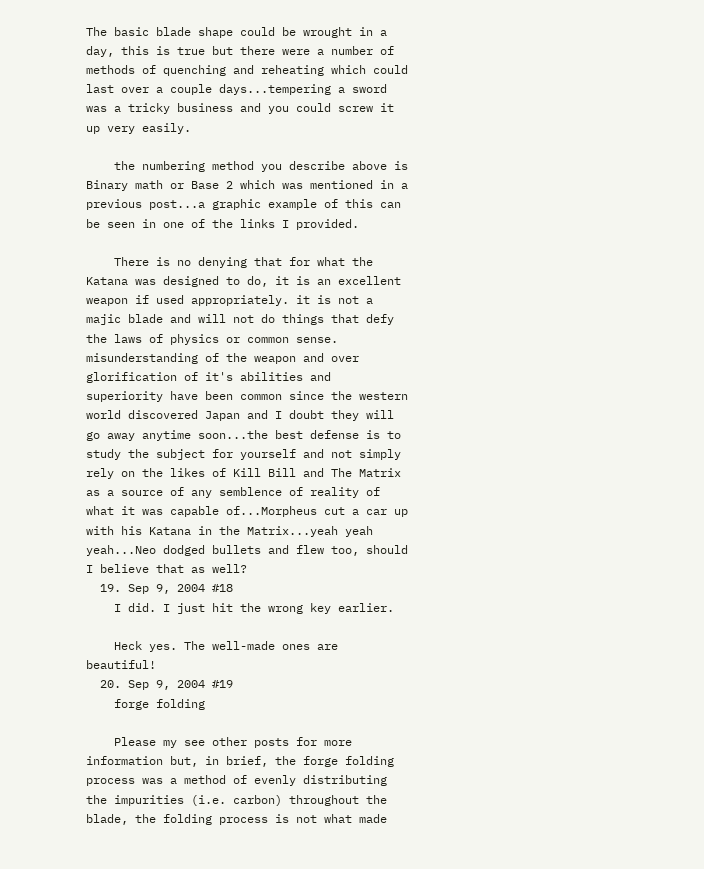The basic blade shape could be wrought in a day, this is true but there were a number of methods of quenching and reheating which could last over a couple days...tempering a sword was a tricky business and you could screw it up very easily.

    the numbering method you describe above is Binary math or Base 2 which was mentioned in a previous post...a graphic example of this can be seen in one of the links I provided.

    There is no denying that for what the Katana was designed to do, it is an excellent weapon if used appropriately. it is not a majic blade and will not do things that defy the laws of physics or common sense. misunderstanding of the weapon and over glorification of it's abilities and superiority have been common since the western world discovered Japan and I doubt they will go away anytime soon...the best defense is to study the subject for yourself and not simply rely on the likes of Kill Bill and The Matrix as a source of any semblence of reality of what it was capable of...Morpheus cut a car up with his Katana in the Matrix...yeah yeah yeah...Neo dodged bullets and flew too, should I believe that as well?
  19. Sep 9, 2004 #18
    I did. I just hit the wrong key earlier.

    Heck yes. The well-made ones are beautiful!
  20. Sep 9, 2004 #19
    forge folding

    Please my see other posts for more information but, in brief, the forge folding process was a method of evenly distributing the impurities (i.e. carbon) throughout the blade, the folding process is not what made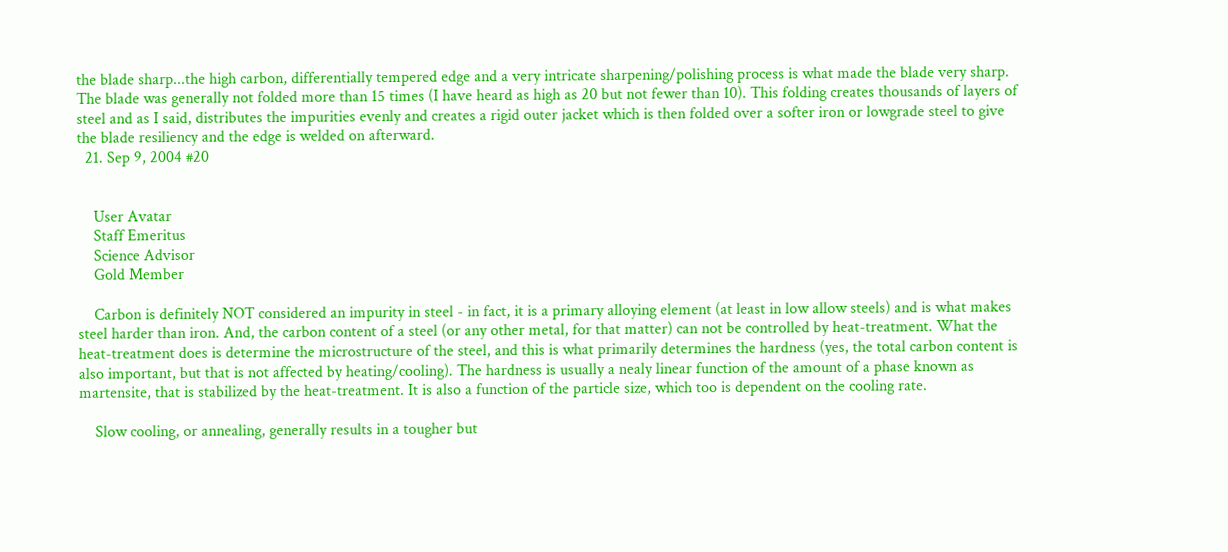the blade sharp...the high carbon, differentially tempered edge and a very intricate sharpening/polishing process is what made the blade very sharp. The blade was generally not folded more than 15 times (I have heard as high as 20 but not fewer than 10). This folding creates thousands of layers of steel and as I said, distributes the impurities evenly and creates a rigid outer jacket which is then folded over a softer iron or lowgrade steel to give the blade resiliency and the edge is welded on afterward.
  21. Sep 9, 2004 #20


    User Avatar
    Staff Emeritus
    Science Advisor
    Gold Member

    Carbon is definitely NOT considered an impurity in steel - in fact, it is a primary alloying element (at least in low allow steels) and is what makes steel harder than iron. And, the carbon content of a steel (or any other metal, for that matter) can not be controlled by heat-treatment. What the heat-treatment does is determine the microstructure of the steel, and this is what primarily determines the hardness (yes, the total carbon content is also important, but that is not affected by heating/cooling). The hardness is usually a nealy linear function of the amount of a phase known as martensite, that is stabilized by the heat-treatment. It is also a function of the particle size, which too is dependent on the cooling rate.

    Slow cooling, or annealing, generally results in a tougher but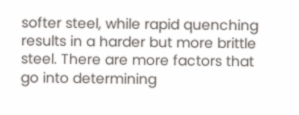softer steel, while rapid quenching results in a harder but more brittle steel. There are more factors that go into determining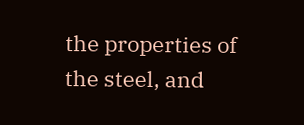the properties of the steel, and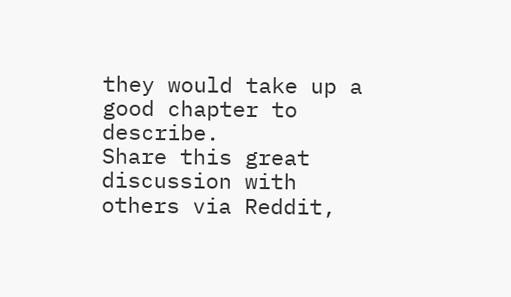they would take up a good chapter to describe.
Share this great discussion with others via Reddit,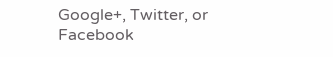Google+, Twitter, or Facebook